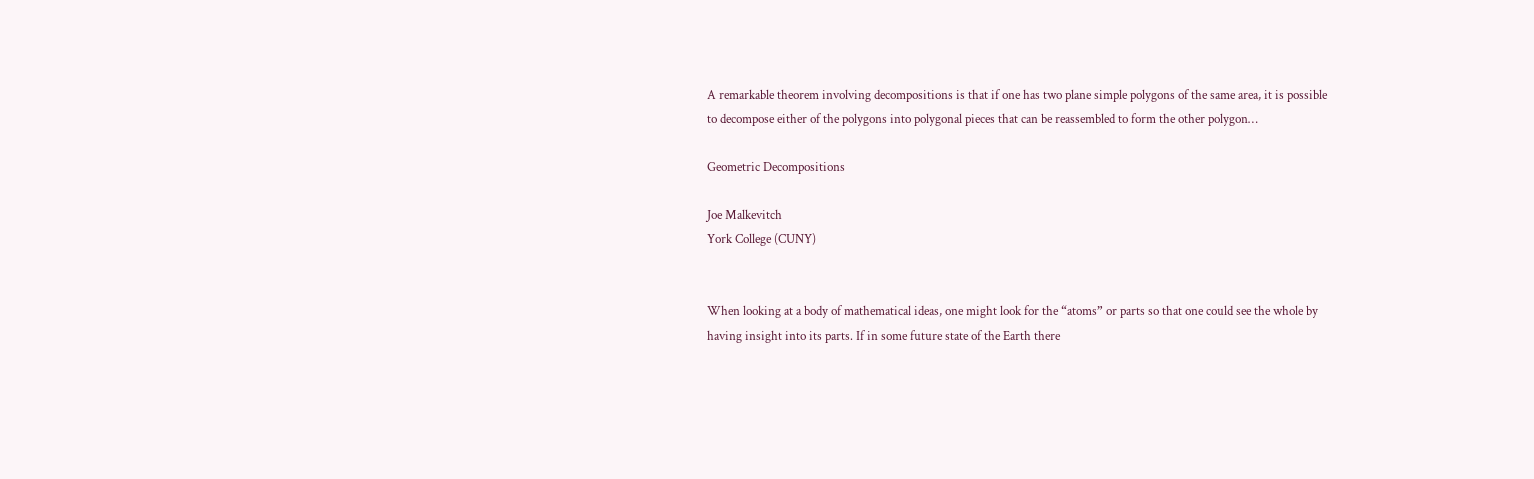A remarkable theorem involving decompositions is that if one has two plane simple polygons of the same area, it is possible to decompose either of the polygons into polygonal pieces that can be reassembled to form the other polygon…

Geometric Decompositions

Joe Malkevitch
York College (CUNY)


When looking at a body of mathematical ideas, one might look for the “atoms” or parts so that one could see the whole by having insight into its parts. If in some future state of the Earth there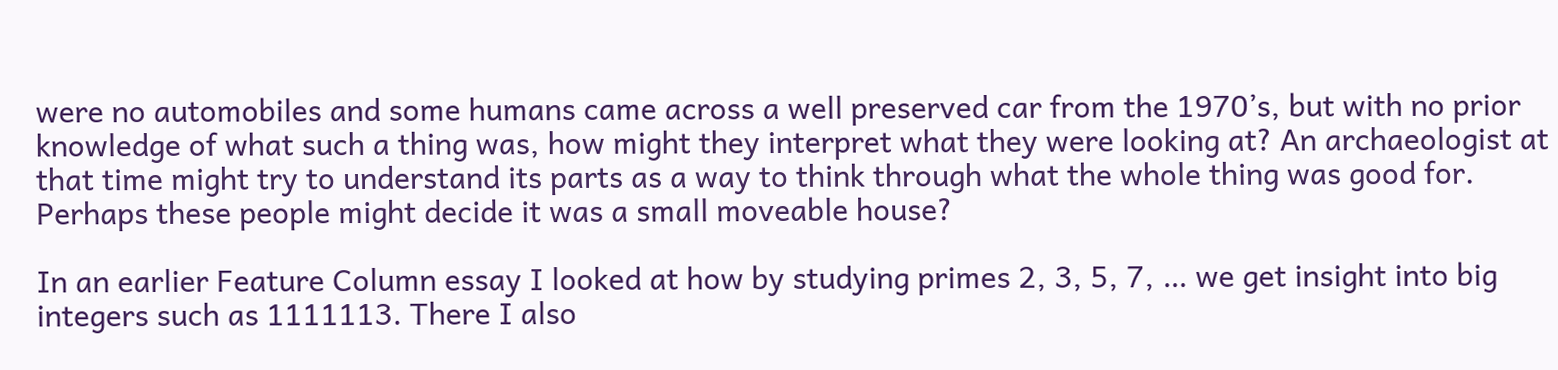were no automobiles and some humans came across a well preserved car from the 1970’s, but with no prior knowledge of what such a thing was, how might they interpret what they were looking at? An archaeologist at that time might try to understand its parts as a way to think through what the whole thing was good for. Perhaps these people might decide it was a small moveable house?

In an earlier Feature Column essay I looked at how by studying primes 2, 3, 5, 7, … we get insight into big integers such as 1111113. There I also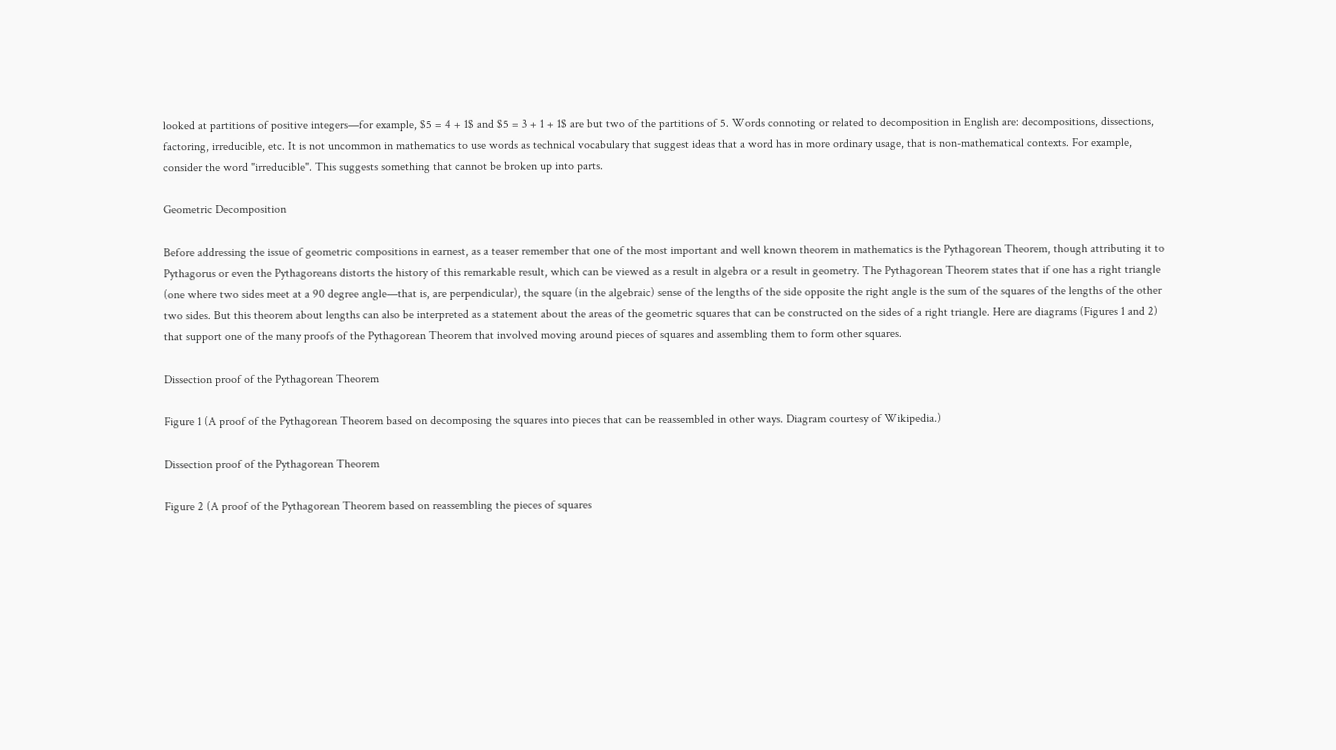looked at partitions of positive integers—for example, $5 = 4 + 1$ and $5 = 3 + 1 + 1$ are but two of the partitions of 5. Words connoting or related to decomposition in English are: decompositions, dissections, factoring, irreducible, etc. It is not uncommon in mathematics to use words as technical vocabulary that suggest ideas that a word has in more ordinary usage, that is non-mathematical contexts. For example, consider the word "irreducible". This suggests something that cannot be broken up into parts.

Geometric Decomposition

Before addressing the issue of geometric compositions in earnest, as a teaser remember that one of the most important and well known theorem in mathematics is the Pythagorean Theorem, though attributing it to Pythagorus or even the Pythagoreans distorts the history of this remarkable result, which can be viewed as a result in algebra or a result in geometry. The Pythagorean Theorem states that if one has a right triangle (one where two sides meet at a 90 degree angle—that is, are perpendicular), the square (in the algebraic) sense of the lengths of the side opposite the right angle is the sum of the squares of the lengths of the other two sides. But this theorem about lengths can also be interpreted as a statement about the areas of the geometric squares that can be constructed on the sides of a right triangle. Here are diagrams (Figures 1 and 2) that support one of the many proofs of the Pythagorean Theorem that involved moving around pieces of squares and assembling them to form other squares.

Dissection proof of the Pythagorean Theorem

Figure 1 (A proof of the Pythagorean Theorem based on decomposing the squares into pieces that can be reassembled in other ways. Diagram courtesy of Wikipedia.)

Dissection proof of the Pythagorean Theorem

Figure 2 (A proof of the Pythagorean Theorem based on reassembling the pieces of squares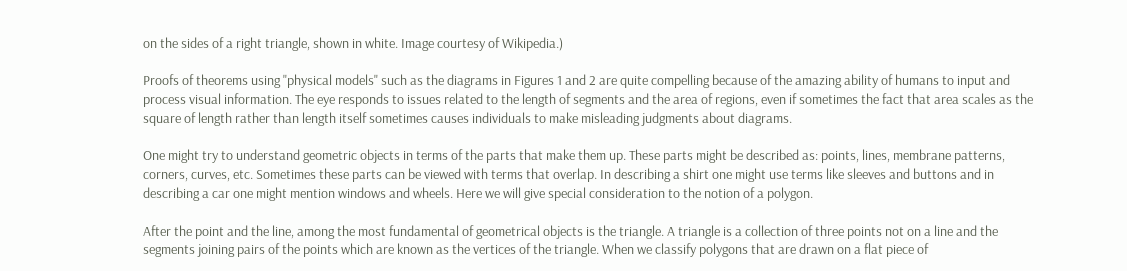on the sides of a right triangle, shown in white. Image courtesy of Wikipedia.)

Proofs of theorems using "physical models" such as the diagrams in Figures 1 and 2 are quite compelling because of the amazing ability of humans to input and process visual information. The eye responds to issues related to the length of segments and the area of regions, even if sometimes the fact that area scales as the square of length rather than length itself sometimes causes individuals to make misleading judgments about diagrams.

One might try to understand geometric objects in terms of the parts that make them up. These parts might be described as: points, lines, membrane patterns, corners, curves, etc. Sometimes these parts can be viewed with terms that overlap. In describing a shirt one might use terms like sleeves and buttons and in describing a car one might mention windows and wheels. Here we will give special consideration to the notion of a polygon.

After the point and the line, among the most fundamental of geometrical objects is the triangle. A triangle is a collection of three points not on a line and the segments joining pairs of the points which are known as the vertices of the triangle. When we classify polygons that are drawn on a flat piece of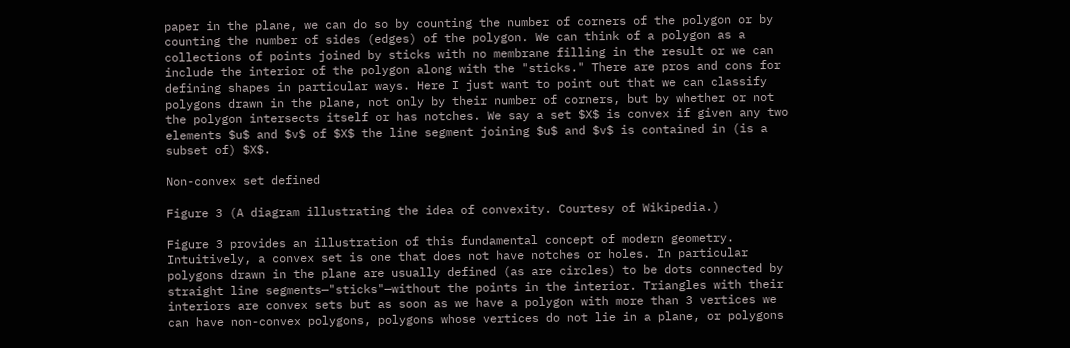paper in the plane, we can do so by counting the number of corners of the polygon or by counting the number of sides (edges) of the polygon. We can think of a polygon as a collections of points joined by sticks with no membrane filling in the result or we can include the interior of the polygon along with the "sticks." There are pros and cons for defining shapes in particular ways. Here I just want to point out that we can classify polygons drawn in the plane, not only by their number of corners, but by whether or not the polygon intersects itself or has notches. We say a set $X$ is convex if given any two elements $u$ and $v$ of $X$ the line segment joining $u$ and $v$ is contained in (is a subset of) $X$.

Non-convex set defined

Figure 3 (A diagram illustrating the idea of convexity. Courtesy of Wikipedia.)

Figure 3 provides an illustration of this fundamental concept of modern geometry. Intuitively, a convex set is one that does not have notches or holes. In particular polygons drawn in the plane are usually defined (as are circles) to be dots connected by straight line segments—"sticks"—without the points in the interior. Triangles with their interiors are convex sets but as soon as we have a polygon with more than 3 vertices we can have non-convex polygons, polygons whose vertices do not lie in a plane, or polygons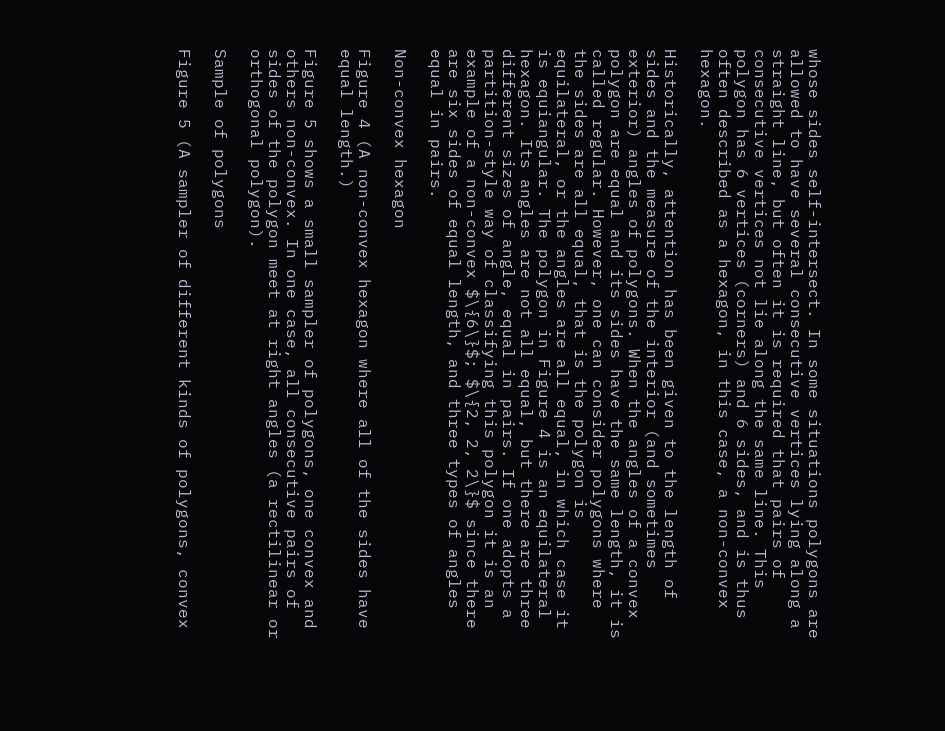whose sides self-intersect. In some situations polygons are allowed to have several consecutive vertices lying along a straight line, but often it is required that pairs of consecutive vertices not lie along the same line. This polygon has 6 vertices (corners) and 6 sides, and is thus often described as a hexagon, in this case, a non-convex hexagon.

Historically, attention has been given to the length of sides and the measure of the interior (and sometimes exterior) angles of polygons. When the angles of a convex polygon are equal and its sides have the same length, it is called regular. However, one can consider polygons where the sides are all equal, that is the polygon is equilateral, or the angles are all equal, in which case it is equiangular. The polygon in Figure 4 is an equilateral hexagon. Its angles are not all equal, but there are three different sizes of angle, equal in pairs. If one adopts a partition-style way of classifying this polygon it is an example of a non-convex $\{6\}$; $\{2, 2, 2\}$ since there are six sides of equal length, and three types of angles equal in pairs.

Non-convex hexagon

Figure 4 (A non-convex hexagon where all of the sides have equal length.)

Figure 5 shows a small sampler of polygons, one convex and others non-convex. In one case, all consecutive pairs of sides of the polygon meet at right angles (a rectilinear or orthogonal polygon).

Sample of polygons

Figure 5 (A sampler of different kinds of polygons, convex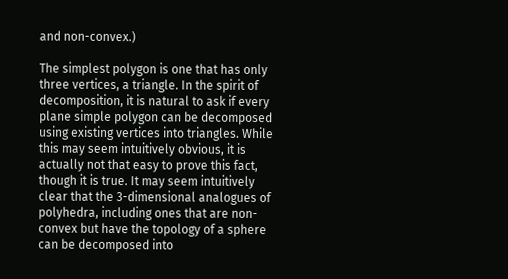and non-convex.)

The simplest polygon is one that has only three vertices, a triangle. In the spirit of decomposition, it is natural to ask if every plane simple polygon can be decomposed using existing vertices into triangles. While this may seem intuitively obvious, it is actually not that easy to prove this fact, though it is true. It may seem intuitively clear that the 3-dimensional analogues of polyhedra, including ones that are non-convex but have the topology of a sphere can be decomposed into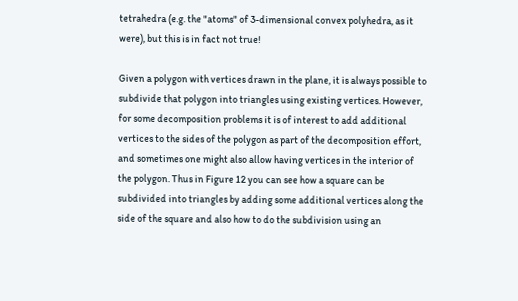tetrahedra (e.g. the "atoms" of 3-dimensional convex polyhedra, as it were), but this is in fact not true!

Given a polygon with vertices drawn in the plane, it is always possible to subdivide that polygon into triangles using existing vertices. However, for some decomposition problems it is of interest to add additional vertices to the sides of the polygon as part of the decomposition effort, and sometimes one might also allow having vertices in the interior of the polygon. Thus in Figure 12 you can see how a square can be subdivided into triangles by adding some additional vertices along the side of the square and also how to do the subdivision using an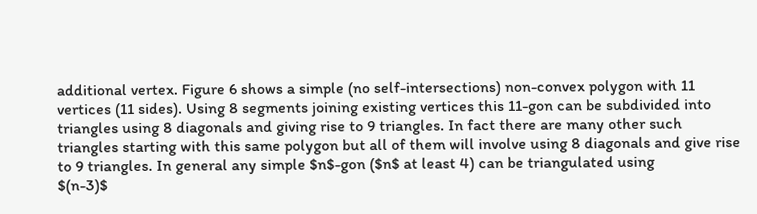additional vertex. Figure 6 shows a simple (no self-intersections) non-convex polygon with 11 vertices (11 sides). Using 8 segments joining existing vertices this 11-gon can be subdivided into triangles using 8 diagonals and giving rise to 9 triangles. In fact there are many other such triangles starting with this same polygon but all of them will involve using 8 diagonals and give rise to 9 triangles. In general any simple $n$-gon ($n$ at least 4) can be triangulated using
$(n-3)$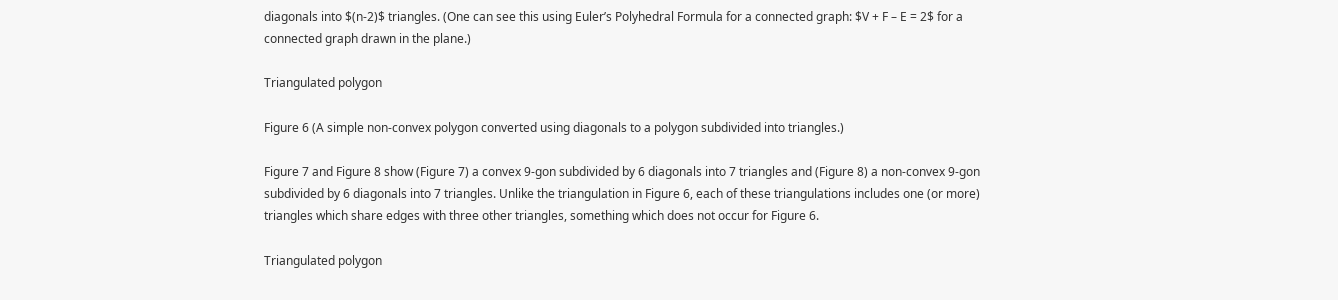diagonals into $(n-2)$ triangles. (One can see this using Euler’s Polyhedral Formula for a connected graph: $V + F – E = 2$ for a connected graph drawn in the plane.)

Triangulated polygon

Figure 6 (A simple non-convex polygon converted using diagonals to a polygon subdivided into triangles.)

Figure 7 and Figure 8 show (Figure 7) a convex 9-gon subdivided by 6 diagonals into 7 triangles and (Figure 8) a non-convex 9-gon subdivided by 6 diagonals into 7 triangles. Unlike the triangulation in Figure 6, each of these triangulations includes one (or more) triangles which share edges with three other triangles, something which does not occur for Figure 6.

Triangulated polygon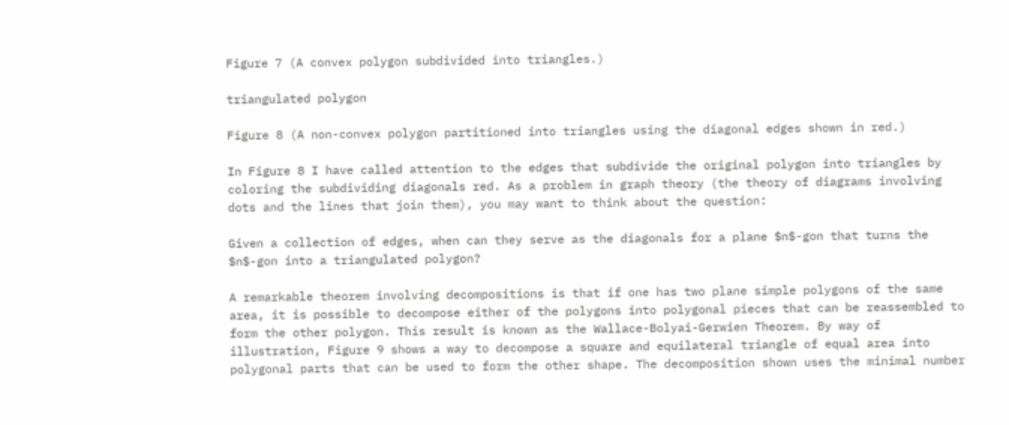Figure 7 (A convex polygon subdivided into triangles.)

triangulated polygon

Figure 8 (A non-convex polygon partitioned into triangles using the diagonal edges shown in red.)

In Figure 8 I have called attention to the edges that subdivide the original polygon into triangles by coloring the subdividing diagonals red. As a problem in graph theory (the theory of diagrams involving dots and the lines that join them), you may want to think about the question:

Given a collection of edges, when can they serve as the diagonals for a plane $n$-gon that turns the $n$-gon into a triangulated polygon?

A remarkable theorem involving decompositions is that if one has two plane simple polygons of the same area, it is possible to decompose either of the polygons into polygonal pieces that can be reassembled to form the other polygon. This result is known as the Wallace-Bolyai-Gerwien Theorem. By way of illustration, Figure 9 shows a way to decompose a square and equilateral triangle of equal area into polygonal parts that can be used to form the other shape. The decomposition shown uses the minimal number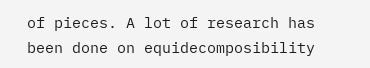of pieces. A lot of research has been done on equidecomposibility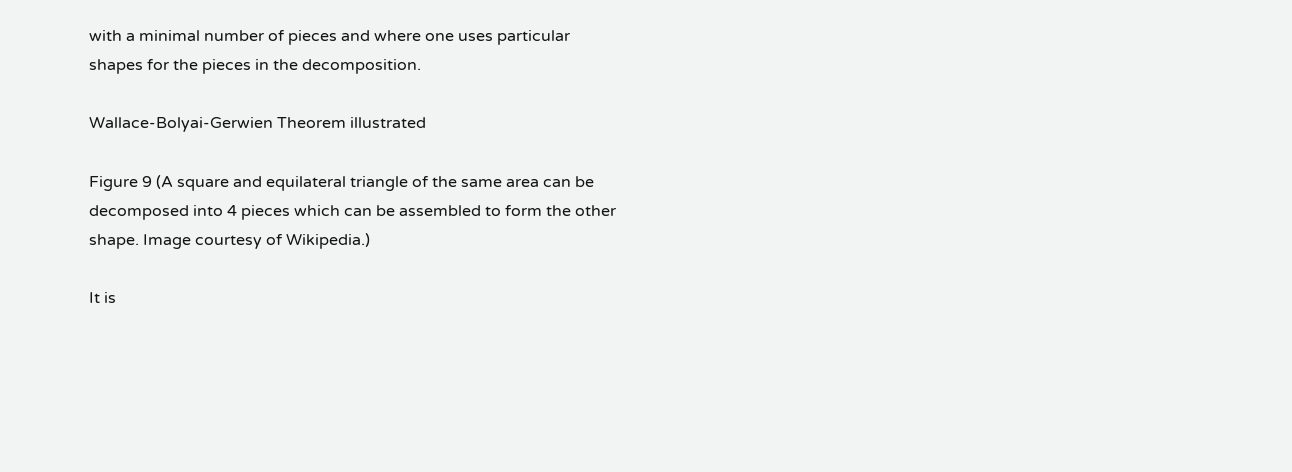with a minimal number of pieces and where one uses particular shapes for the pieces in the decomposition.

Wallace-Bolyai-Gerwien Theorem illustrated

Figure 9 (A square and equilateral triangle of the same area can be decomposed into 4 pieces which can be assembled to form the other shape. Image courtesy of Wikipedia.)

It is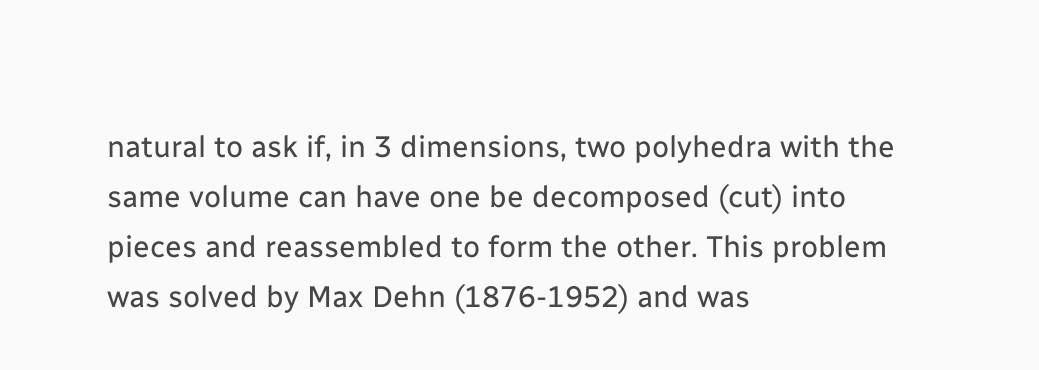natural to ask if, in 3 dimensions, two polyhedra with the same volume can have one be decomposed (cut) into pieces and reassembled to form the other. This problem was solved by Max Dehn (1876-1952) and was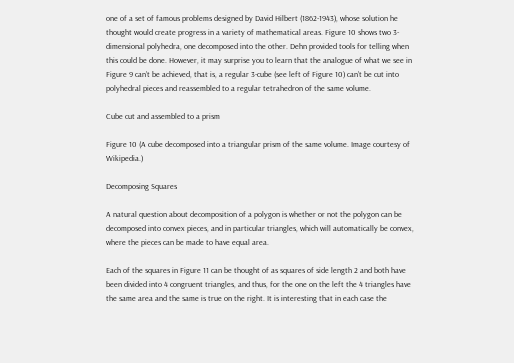one of a set of famous problems designed by David Hilbert (1862-1943), whose solution he thought would create progress in a variety of mathematical areas. Figure 10 shows two 3-dimensional polyhedra, one decomposed into the other. Dehn provided tools for telling when this could be done. However, it may surprise you to learn that the analogue of what we see in Figure 9 can’t be achieved, that is, a regular 3-cube (see left of Figure 10) can’t be cut into polyhedral pieces and reassembled to a regular tetrahedron of the same volume.

Cube cut and assembled to a prism

Figure 10 (A cube decomposed into a triangular prism of the same volume. Image courtesy of Wikipedia.)

Decomposing Squares

A natural question about decomposition of a polygon is whether or not the polygon can be decomposed into convex pieces, and in particular triangles, which will automatically be convex, where the pieces can be made to have equal area.

Each of the squares in Figure 11 can be thought of as squares of side length 2 and both have been divided into 4 congruent triangles, and thus, for the one on the left the 4 triangles have the same area and the same is true on the right. It is interesting that in each case the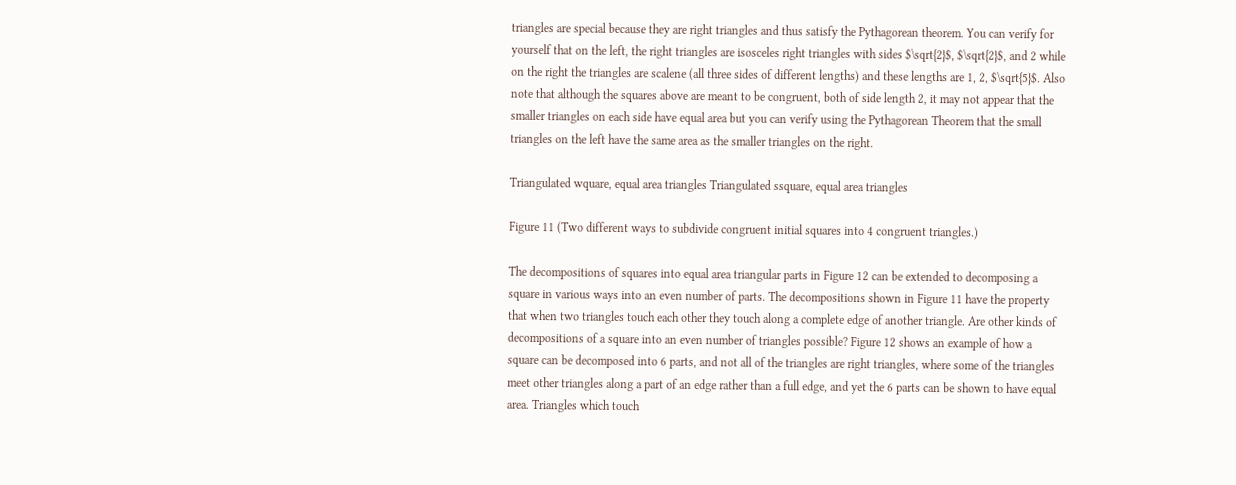triangles are special because they are right triangles and thus satisfy the Pythagorean theorem. You can verify for yourself that on the left, the right triangles are isosceles right triangles with sides $\sqrt{2}$, $\sqrt{2}$, and 2 while on the right the triangles are scalene (all three sides of different lengths) and these lengths are 1, 2, $\sqrt{5}$. Also note that although the squares above are meant to be congruent, both of side length 2, it may not appear that the smaller triangles on each side have equal area but you can verify using the Pythagorean Theorem that the small triangles on the left have the same area as the smaller triangles on the right.

Triangulated wquare, equal area triangles Triangulated ssquare, equal area triangles

Figure 11 (Two different ways to subdivide congruent initial squares into 4 congruent triangles.)

The decompositions of squares into equal area triangular parts in Figure 12 can be extended to decomposing a square in various ways into an even number of parts. The decompositions shown in Figure 11 have the property that when two triangles touch each other they touch along a complete edge of another triangle. Are other kinds of decompositions of a square into an even number of triangles possible? Figure 12 shows an example of how a square can be decomposed into 6 parts, and not all of the triangles are right triangles, where some of the triangles meet other triangles along a part of an edge rather than a full edge, and yet the 6 parts can be shown to have equal area. Triangles which touch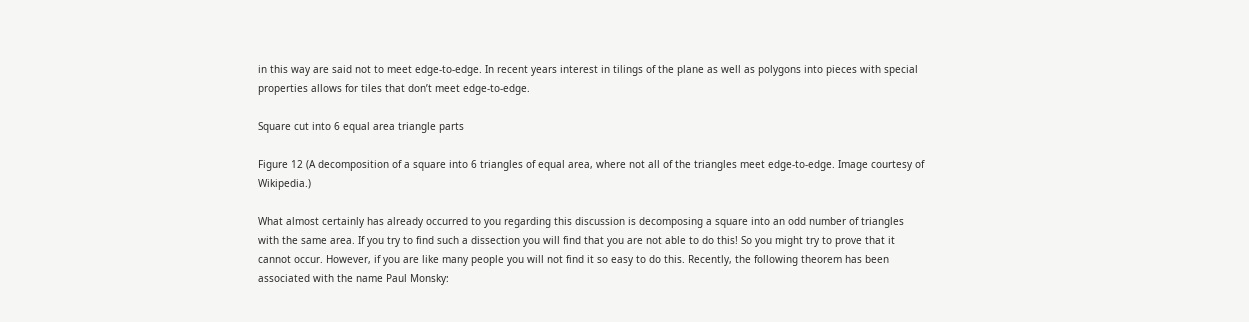in this way are said not to meet edge-to-edge. In recent years interest in tilings of the plane as well as polygons into pieces with special properties allows for tiles that don’t meet edge-to-edge.

Square cut into 6 equal area triangle parts

Figure 12 (A decomposition of a square into 6 triangles of equal area, where not all of the triangles meet edge-to-edge. Image courtesy of Wikipedia.)

What almost certainly has already occurred to you regarding this discussion is decomposing a square into an odd number of triangles with the same area. If you try to find such a dissection you will find that you are not able to do this! So you might try to prove that it cannot occur. However, if you are like many people you will not find it so easy to do this. Recently, the following theorem has been associated with the name Paul Monsky: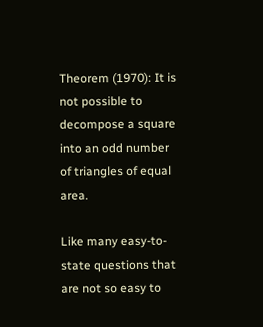Theorem (1970): It is not possible to decompose a square into an odd number of triangles of equal area.

Like many easy-to-state questions that are not so easy to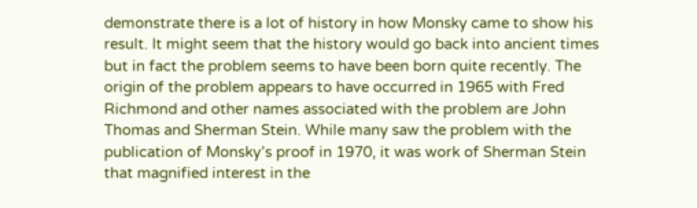demonstrate there is a lot of history in how Monsky came to show his result. It might seem that the history would go back into ancient times but in fact the problem seems to have been born quite recently. The origin of the problem appears to have occurred in 1965 with Fred Richmond and other names associated with the problem are John Thomas and Sherman Stein. While many saw the problem with the publication of Monsky’s proof in 1970, it was work of Sherman Stein that magnified interest in the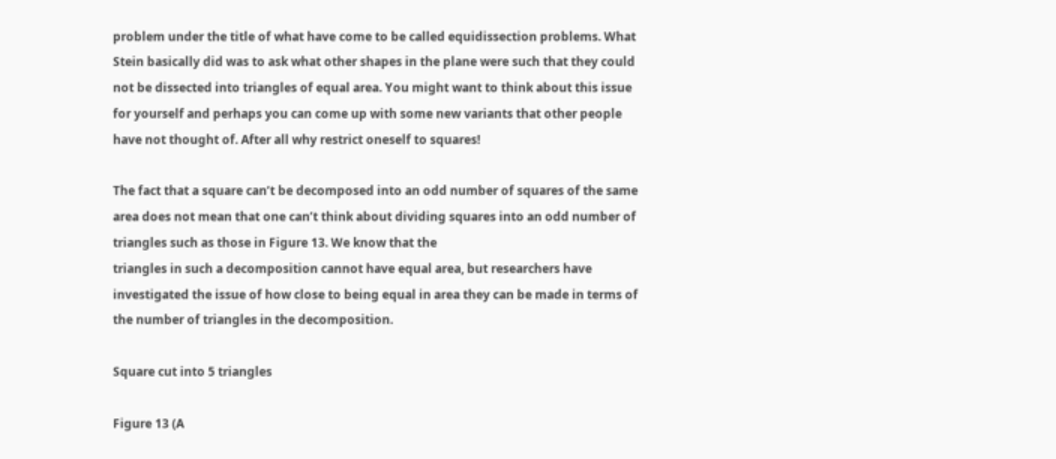problem under the title of what have come to be called equidissection problems. What Stein basically did was to ask what other shapes in the plane were such that they could not be dissected into triangles of equal area. You might want to think about this issue for yourself and perhaps you can come up with some new variants that other people have not thought of. After all why restrict oneself to squares!

The fact that a square can’t be decomposed into an odd number of squares of the same area does not mean that one can’t think about dividing squares into an odd number of triangles such as those in Figure 13. We know that the
triangles in such a decomposition cannot have equal area, but researchers have investigated the issue of how close to being equal in area they can be made in terms of the number of triangles in the decomposition.

Square cut into 5 triangles

Figure 13 (A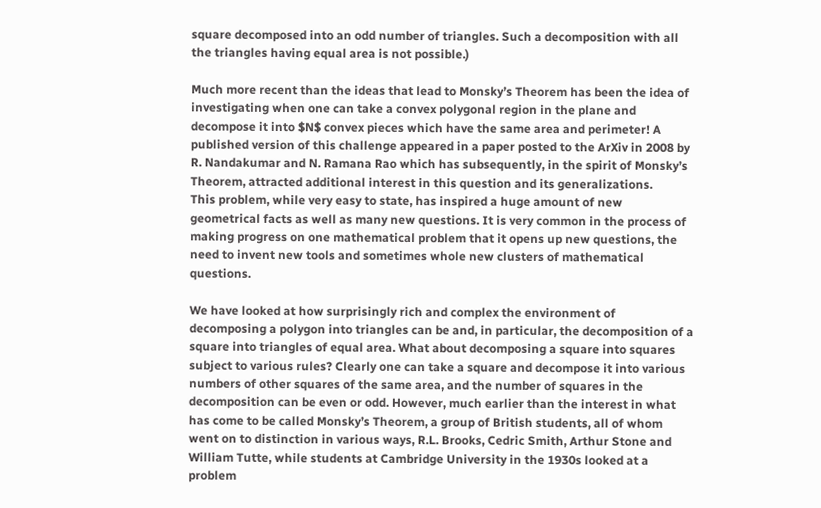square decomposed into an odd number of triangles. Such a decomposition with all the triangles having equal area is not possible.)

Much more recent than the ideas that lead to Monsky’s Theorem has been the idea of investigating when one can take a convex polygonal region in the plane and decompose it into $N$ convex pieces which have the same area and perimeter! A published version of this challenge appeared in a paper posted to the ArXiv in 2008 by R. Nandakumar and N. Ramana Rao which has subsequently, in the spirit of Monsky’s Theorem, attracted additional interest in this question and its generalizations.
This problem, while very easy to state, has inspired a huge amount of new geometrical facts as well as many new questions. It is very common in the process of making progress on one mathematical problem that it opens up new questions, the need to invent new tools and sometimes whole new clusters of mathematical questions.

We have looked at how surprisingly rich and complex the environment of decomposing a polygon into triangles can be and, in particular, the decomposition of a square into triangles of equal area. What about decomposing a square into squares subject to various rules? Clearly one can take a square and decompose it into various numbers of other squares of the same area, and the number of squares in the decomposition can be even or odd. However, much earlier than the interest in what has come to be called Monsky’s Theorem, a group of British students, all of whom went on to distinction in various ways, R.L. Brooks, Cedric Smith, Arthur Stone and William Tutte, while students at Cambridge University in the 1930s looked at a problem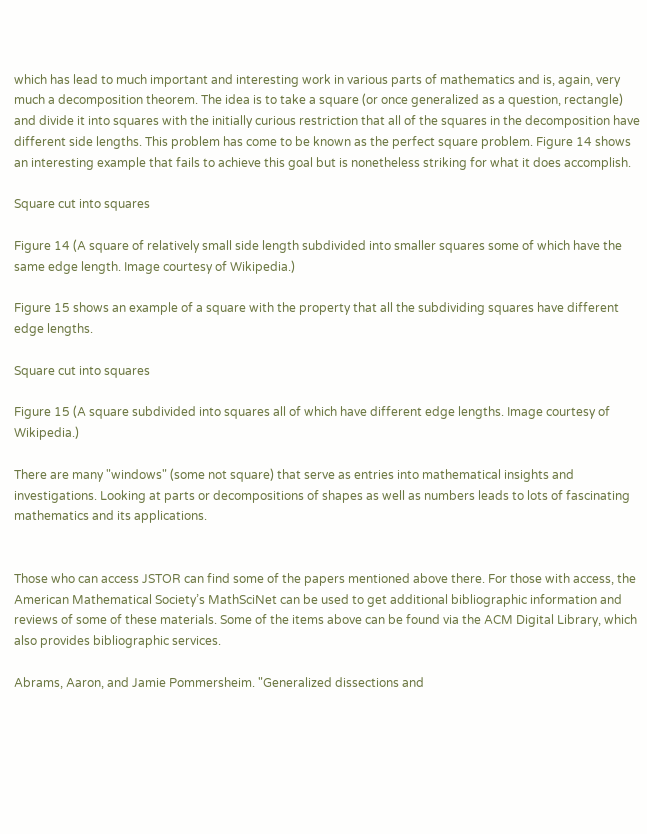which has lead to much important and interesting work in various parts of mathematics and is, again, very much a decomposition theorem. The idea is to take a square (or once generalized as a question, rectangle) and divide it into squares with the initially curious restriction that all of the squares in the decomposition have different side lengths. This problem has come to be known as the perfect square problem. Figure 14 shows an interesting example that fails to achieve this goal but is nonetheless striking for what it does accomplish.

Square cut into squares

Figure 14 (A square of relatively small side length subdivided into smaller squares some of which have the same edge length. Image courtesy of Wikipedia.)

Figure 15 shows an example of a square with the property that all the subdividing squares have different edge lengths.

Square cut into squares

Figure 15 (A square subdivided into squares all of which have different edge lengths. Image courtesy of Wikipedia.)

There are many "windows" (some not square) that serve as entries into mathematical insights and investigations. Looking at parts or decompositions of shapes as well as numbers leads to lots of fascinating mathematics and its applications.


Those who can access JSTOR can find some of the papers mentioned above there. For those with access, the American Mathematical Society’s MathSciNet can be used to get additional bibliographic information and reviews of some of these materials. Some of the items above can be found via the ACM Digital Library, which also provides bibliographic services.

Abrams, Aaron, and Jamie Pommersheim. "Generalized dissections and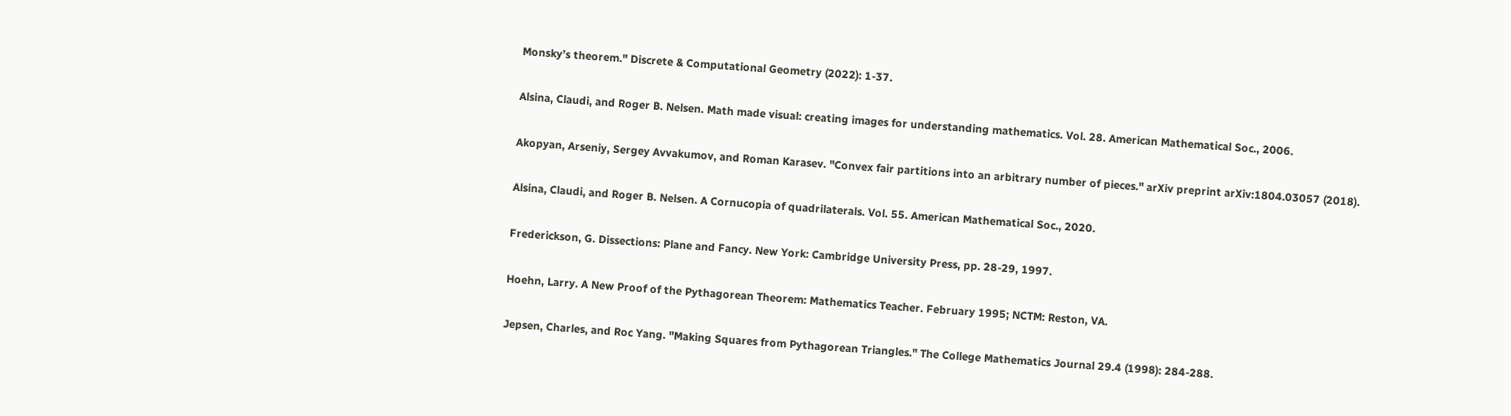Monsky’s theorem." Discrete & Computational Geometry (2022): 1-37.

Alsina, Claudi, and Roger B. Nelsen. Math made visual: creating images for understanding mathematics. Vol. 28. American Mathematical Soc., 2006.

Akopyan, Arseniy, Sergey Avvakumov, and Roman Karasev. "Convex fair partitions into an arbitrary number of pieces." arXiv preprint arXiv:1804.03057 (2018).

Alsina, Claudi, and Roger B. Nelsen. A Cornucopia of quadrilaterals. Vol. 55. American Mathematical Soc., 2020.

Frederickson, G. Dissections: Plane and Fancy. New York: Cambridge University Press, pp. 28-29, 1997.

Hoehn, Larry. A New Proof of the Pythagorean Theorem: Mathematics Teacher. February 1995; NCTM: Reston, VA.

Jepsen, Charles, and Roc Yang. "Making Squares from Pythagorean Triangles." The College Mathematics Journal 29.4 (1998): 284-288.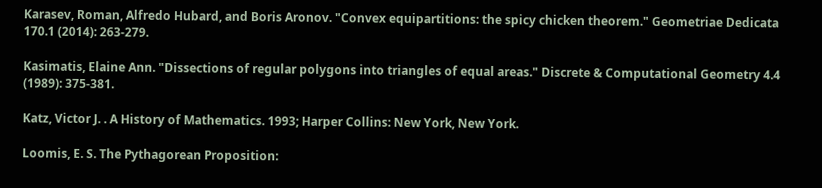Karasev, Roman, Alfredo Hubard, and Boris Aronov. "Convex equipartitions: the spicy chicken theorem." Geometriae Dedicata 170.1 (2014): 263-279.

Kasimatis, Elaine Ann. "Dissections of regular polygons into triangles of equal areas." Discrete & Computational Geometry 4.4 (1989): 375-381.

Katz, Victor J. . A History of Mathematics. 1993; Harper Collins: New York, New York.

Loomis, E. S. The Pythagorean Proposition: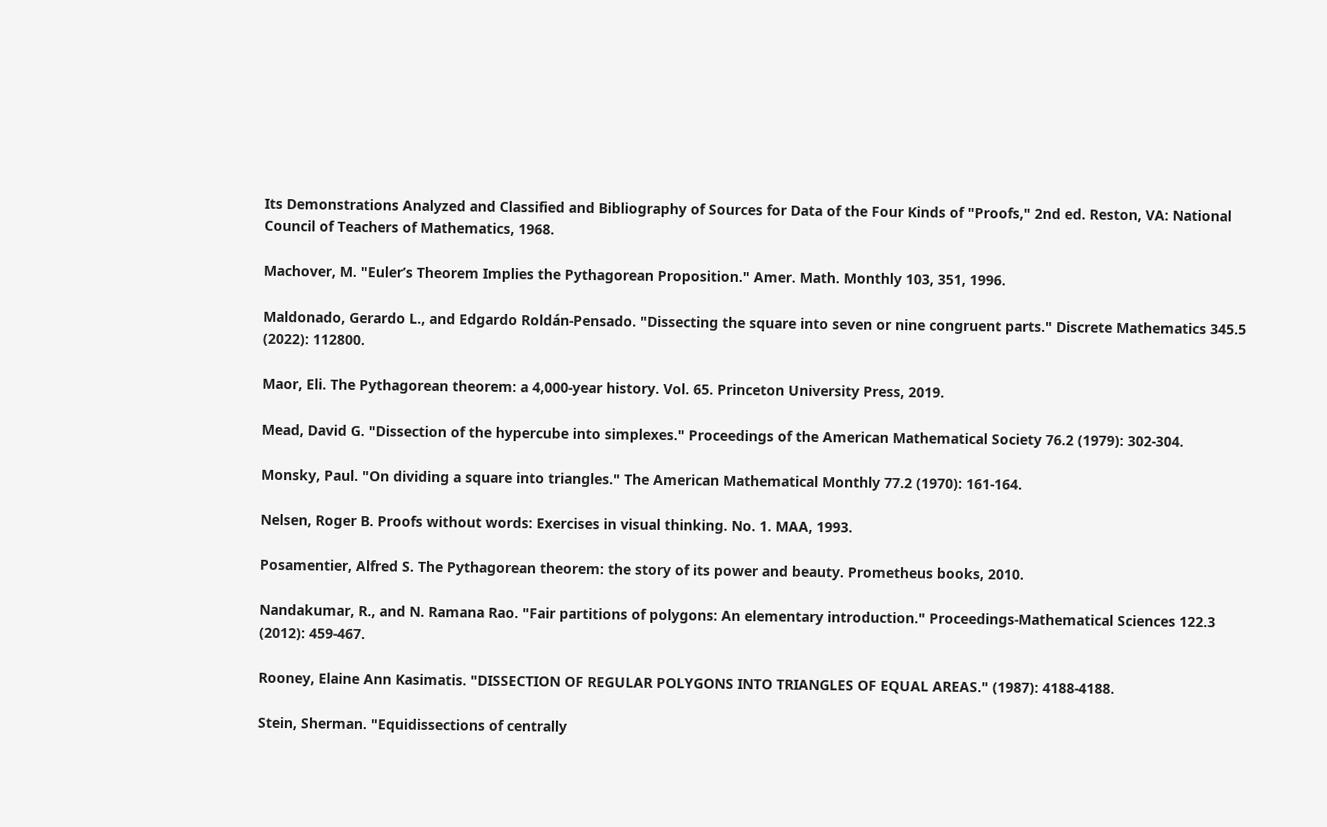Its Demonstrations Analyzed and Classified and Bibliography of Sources for Data of the Four Kinds of "Proofs," 2nd ed. Reston, VA: National Council of Teachers of Mathematics, 1968.

Machover, M. "Euler’s Theorem Implies the Pythagorean Proposition." Amer. Math. Monthly 103, 351, 1996.

Maldonado, Gerardo L., and Edgardo Roldán-Pensado. "Dissecting the square into seven or nine congruent parts." Discrete Mathematics 345.5 (2022): 112800.

Maor, Eli. The Pythagorean theorem: a 4,000-year history. Vol. 65. Princeton University Press, 2019.

Mead, David G. "Dissection of the hypercube into simplexes." Proceedings of the American Mathematical Society 76.2 (1979): 302-304.

Monsky, Paul. "On dividing a square into triangles." The American Mathematical Monthly 77.2 (1970): 161-164.

Nelsen, Roger B. Proofs without words: Exercises in visual thinking. No. 1. MAA, 1993.

Posamentier, Alfred S. The Pythagorean theorem: the story of its power and beauty. Prometheus books, 2010.

Nandakumar, R., and N. Ramana Rao. "Fair partitions of polygons: An elementary introduction." Proceedings-Mathematical Sciences 122.3 (2012): 459-467.

Rooney, Elaine Ann Kasimatis. "DISSECTION OF REGULAR POLYGONS INTO TRIANGLES OF EQUAL AREAS." (1987): 4188-4188.

Stein, Sherman. "Equidissections of centrally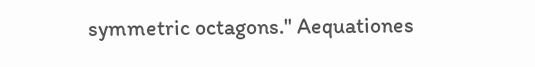symmetric octagons." Aequationes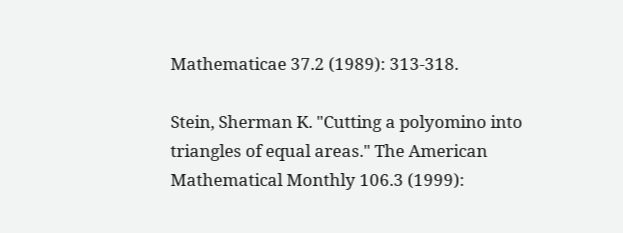Mathematicae 37.2 (1989): 313-318.

Stein, Sherman K. "Cutting a polyomino into triangles of equal areas." The American Mathematical Monthly 106.3 (1999):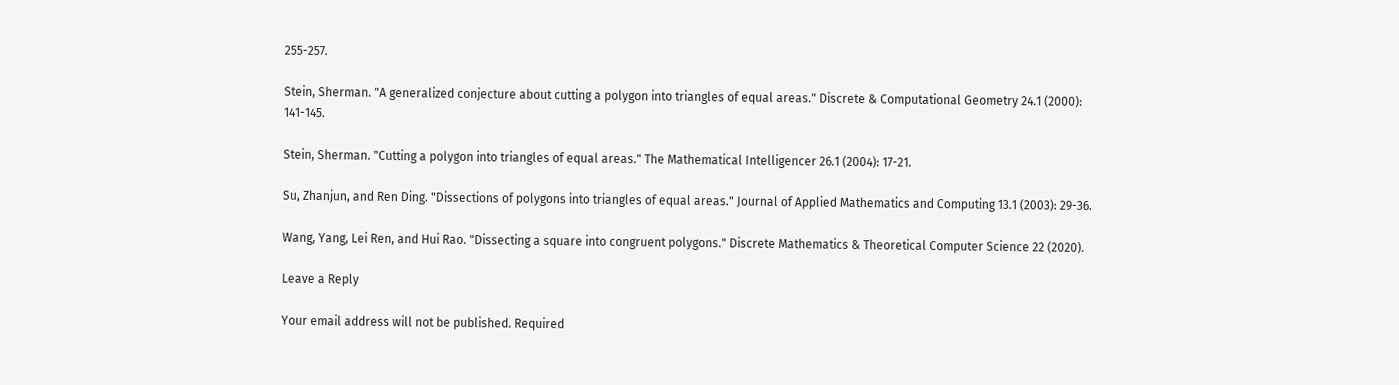255-257.

Stein, Sherman. "A generalized conjecture about cutting a polygon into triangles of equal areas." Discrete & Computational Geometry 24.1 (2000): 141-145.

Stein, Sherman. "Cutting a polygon into triangles of equal areas." The Mathematical Intelligencer 26.1 (2004): 17-21.

Su, Zhanjun, and Ren Ding. "Dissections of polygons into triangles of equal areas." Journal of Applied Mathematics and Computing 13.1 (2003): 29-36.

Wang, Yang, Lei Ren, and Hui Rao. "Dissecting a square into congruent polygons." Discrete Mathematics & Theoretical Computer Science 22 (2020).

Leave a Reply

Your email address will not be published. Required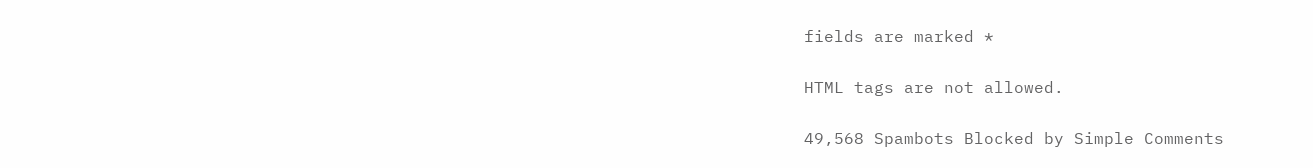fields are marked *

HTML tags are not allowed.

49,568 Spambots Blocked by Simple Comments